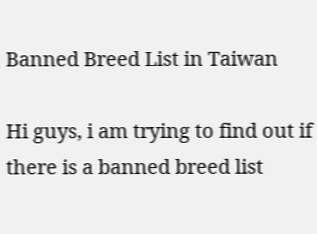Banned Breed List in Taiwan

Hi guys, i am trying to find out if there is a banned breed list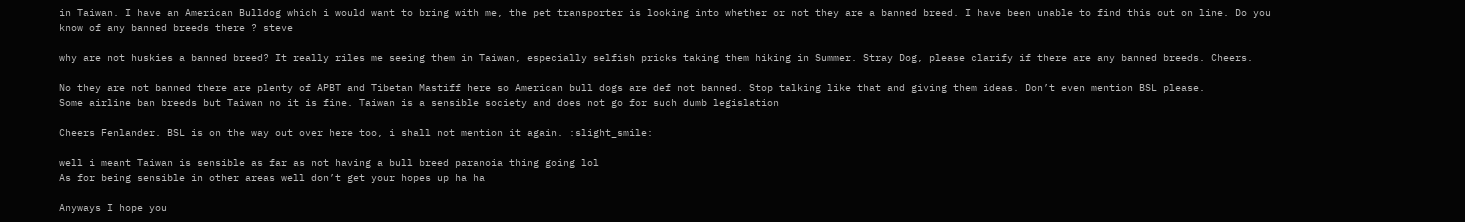in Taiwan. I have an American Bulldog which i would want to bring with me, the pet transporter is looking into whether or not they are a banned breed. I have been unable to find this out on line. Do you know of any banned breeds there ? steve

why are not huskies a banned breed? It really riles me seeing them in Taiwan, especially selfish pricks taking them hiking in Summer. Stray Dog, please clarify if there are any banned breeds. Cheers.

No they are not banned there are plenty of APBT and Tibetan Mastiff here so American bull dogs are def not banned. Stop talking like that and giving them ideas. Don’t even mention BSL please.
Some airline ban breeds but Taiwan no it is fine. Taiwan is a sensible society and does not go for such dumb legislation

Cheers Fenlander. BSL is on the way out over here too, i shall not mention it again. :slight_smile:

well i meant Taiwan is sensible as far as not having a bull breed paranoia thing going lol
As for being sensible in other areas well don’t get your hopes up ha ha

Anyways I hope you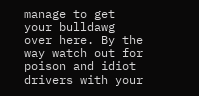manage to get your bulldawg over here. By the way watch out for poison and idiot drivers with your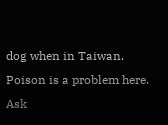dog when in Taiwan. Poison is a problem here. Ask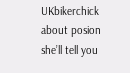UKbikerchick about posion she’ll tell you